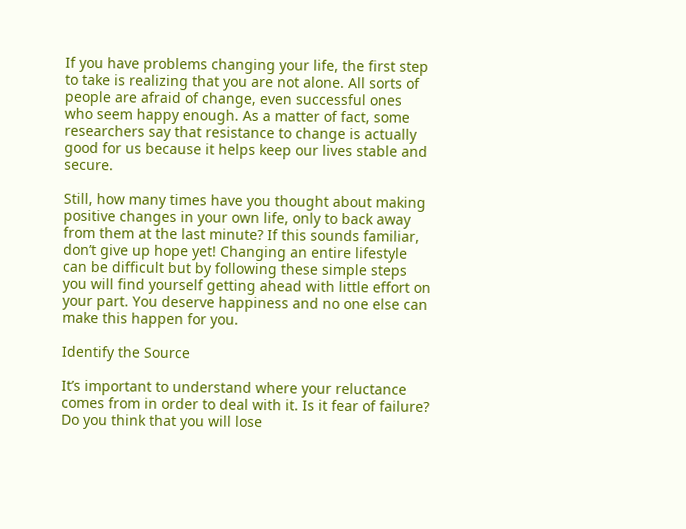If you have problems changing your life, the first step to take is realizing that you are not alone. All sorts of people are afraid of change, even successful ones who seem happy enough. As a matter of fact, some researchers say that resistance to change is actually good for us because it helps keep our lives stable and secure.

Still, how many times have you thought about making positive changes in your own life, only to back away from them at the last minute? If this sounds familiar, don’t give up hope yet! Changing an entire lifestyle can be difficult but by following these simple steps you will find yourself getting ahead with little effort on your part. You deserve happiness and no one else can make this happen for you.

Identify the Source

It’s important to understand where your reluctance comes from in order to deal with it. Is it fear of failure? Do you think that you will lose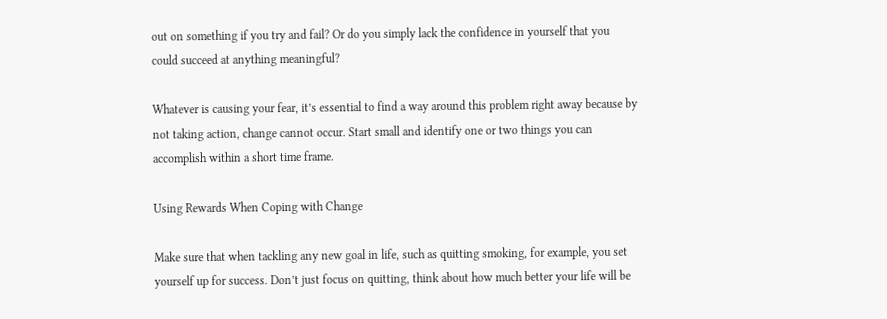out on something if you try and fail? Or do you simply lack the confidence in yourself that you could succeed at anything meaningful?

Whatever is causing your fear, it’s essential to find a way around this problem right away because by not taking action, change cannot occur. Start small and identify one or two things you can accomplish within a short time frame.

Using Rewards When Coping with Change

Make sure that when tackling any new goal in life, such as quitting smoking, for example, you set yourself up for success. Don’t just focus on quitting, think about how much better your life will be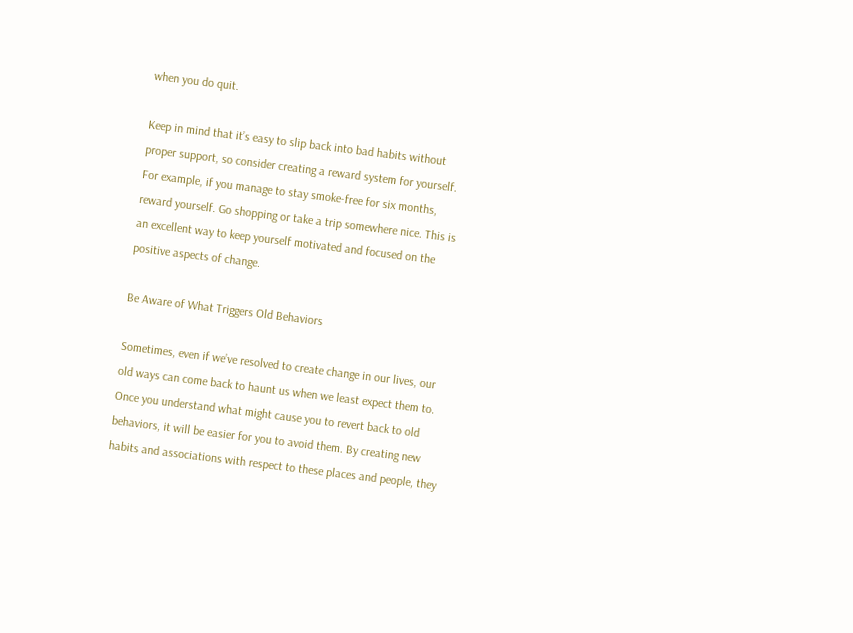when you do quit.

Keep in mind that it’s easy to slip back into bad habits without proper support, so consider creating a reward system for yourself. For example, if you manage to stay smoke-free for six months, reward yourself. Go shopping or take a trip somewhere nice. This is an excellent way to keep yourself motivated and focused on the positive aspects of change.

Be Aware of What Triggers Old Behaviors

Sometimes, even if we’ve resolved to create change in our lives, our old ways can come back to haunt us when we least expect them to. Once you understand what might cause you to revert back to old behaviors, it will be easier for you to avoid them. By creating new habits and associations with respect to these places and people, they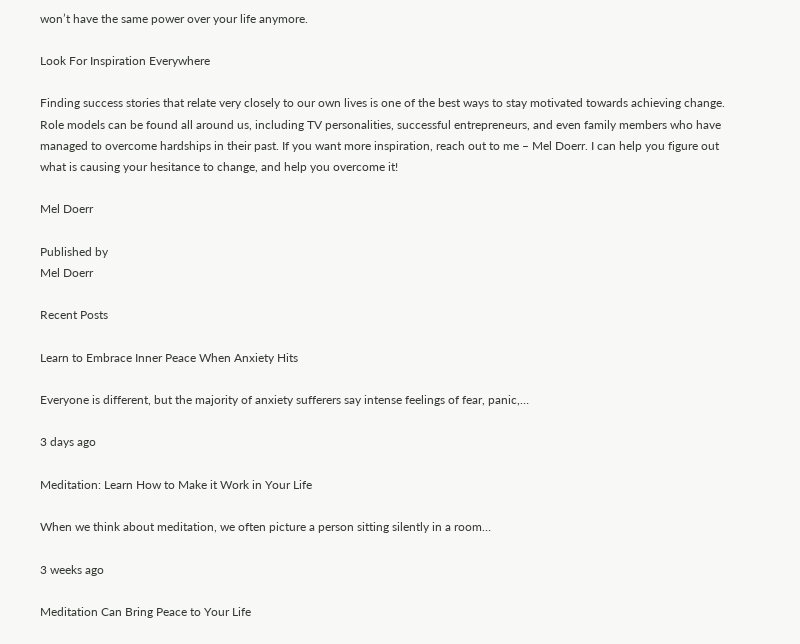won’t have the same power over your life anymore.

Look For Inspiration Everywhere

Finding success stories that relate very closely to our own lives is one of the best ways to stay motivated towards achieving change. Role models can be found all around us, including TV personalities, successful entrepreneurs, and even family members who have managed to overcome hardships in their past. If you want more inspiration, reach out to me – Mel Doerr. I can help you figure out what is causing your hesitance to change, and help you overcome it!

Mel Doerr

Published by
Mel Doerr

Recent Posts

Learn to Embrace Inner Peace When Anxiety Hits

Everyone is different, but the majority of anxiety sufferers say intense feelings of fear, panic,…

3 days ago

Meditation: Learn How to Make it Work in Your Life

When we think about meditation, we often picture a person sitting silently in a room…

3 weeks ago

Meditation Can Bring Peace to Your Life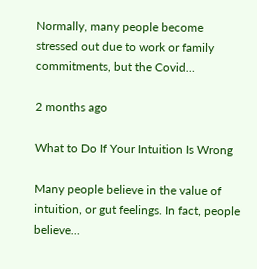Normally, many people become stressed out due to work or family commitments, but the Covid…

2 months ago

What to Do If Your Intuition Is Wrong

Many people believe in the value of intuition, or gut feelings. In fact, people believe…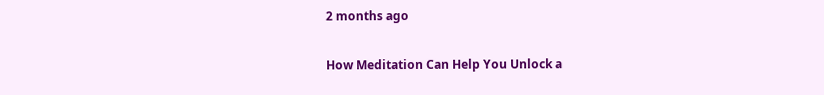2 months ago

How Meditation Can Help You Unlock a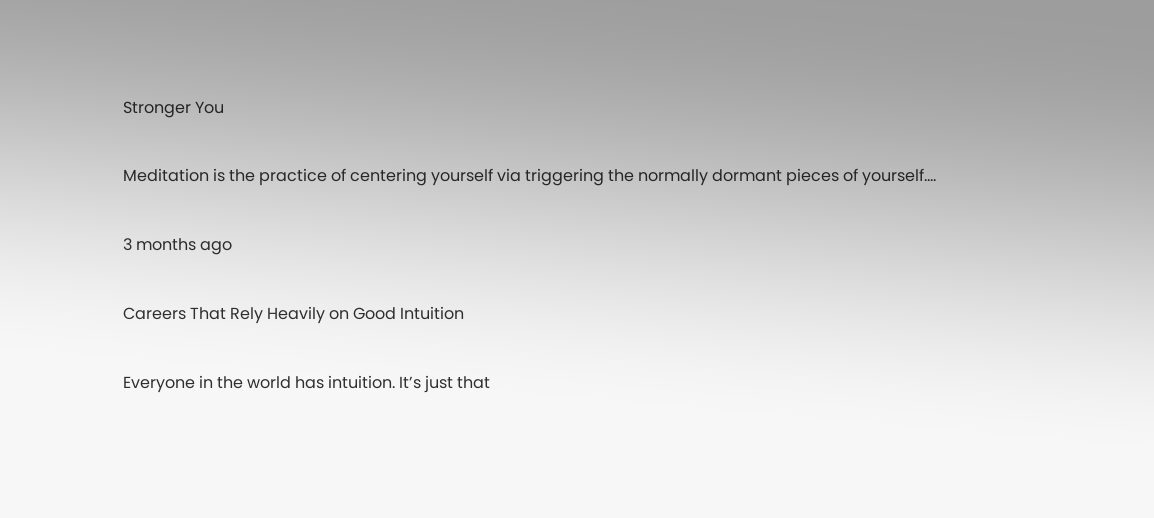Stronger You

Meditation is the practice of centering yourself via triggering the normally dormant pieces of yourself.…

3 months ago

Careers That Rely Heavily on Good Intuition

Everyone in the world has intuition. It’s just that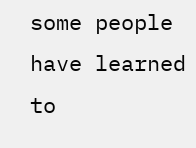some people have learned to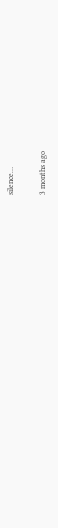silence…

3 months ago